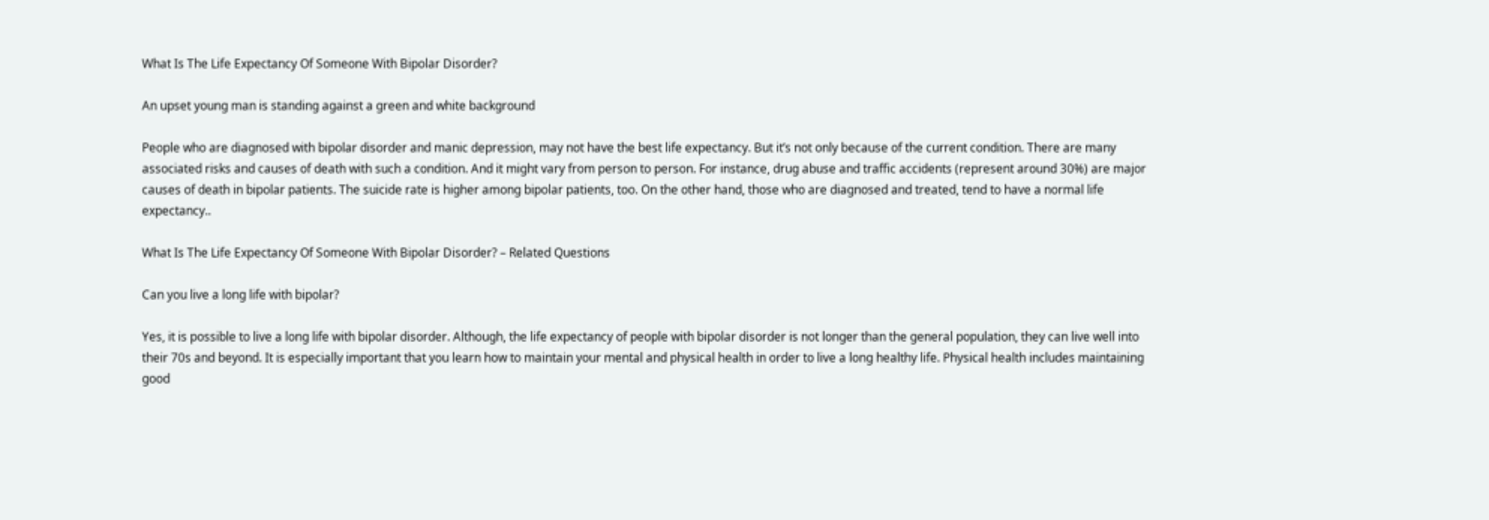What Is The Life Expectancy Of Someone With Bipolar Disorder?

An upset young man is standing against a green and white background

People who are diagnosed with bipolar disorder and manic depression, may not have the best life expectancy. But it’s not only because of the current condition. There are many associated risks and causes of death with such a condition. And it might vary from person to person. For instance, drug abuse and traffic accidents (represent around 30%) are major causes of death in bipolar patients. The suicide rate is higher among bipolar patients, too. On the other hand, those who are diagnosed and treated, tend to have a normal life expectancy..

What Is The Life Expectancy Of Someone With Bipolar Disorder? – Related Questions

Can you live a long life with bipolar?

Yes, it is possible to live a long life with bipolar disorder. Although, the life expectancy of people with bipolar disorder is not longer than the general population, they can live well into their 70s and beyond. It is especially important that you learn how to maintain your mental and physical health in order to live a long healthy life. Physical health includes maintaining good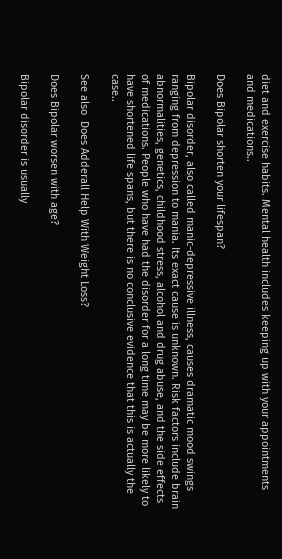diet and exercise habits. Mental health includes keeping up with your appointments and medications..

Does Bipolar shorten your lifespan?

Bipolar disorder, also called manic-depressive illness, causes dramatic mood swings ranging from depression to mania. Its exact cause is unknown. Risk factors include brain abnormalities, genetics, childhood stress, alcohol and drug abuse, and the side effects of medications. People who have had the disorder for a long time may be more likely to have shortened life spans, but there is no conclusive evidence that this is actually the case..

See also  Does Adderall Help With Weight Loss?

Does Bipolar worsen with age?

Bipolar disorder is usually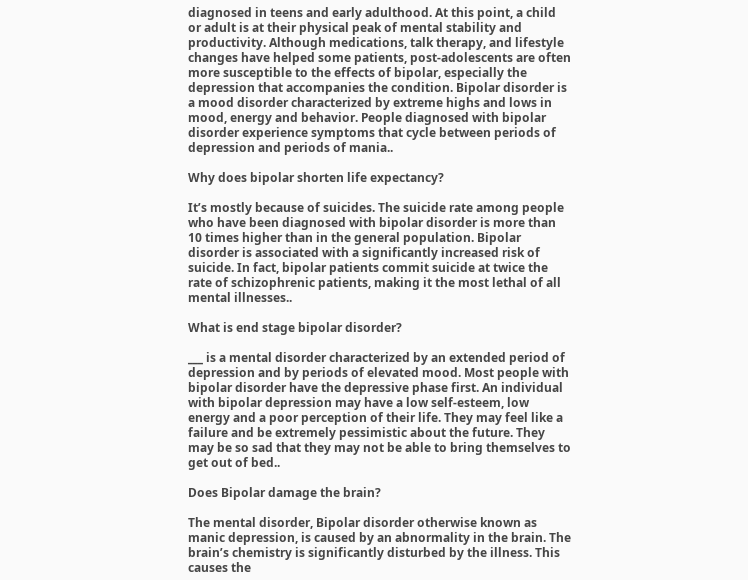diagnosed in teens and early adulthood. At this point, a child or adult is at their physical peak of mental stability and productivity. Although medications, talk therapy, and lifestyle changes have helped some patients, post-adolescents are often more susceptible to the effects of bipolar, especially the depression that accompanies the condition. Bipolar disorder is a mood disorder characterized by extreme highs and lows in mood, energy and behavior. People diagnosed with bipolar disorder experience symptoms that cycle between periods of depression and periods of mania..

Why does bipolar shorten life expectancy?

It’s mostly because of suicides. The suicide rate among people who have been diagnosed with bipolar disorder is more than 10 times higher than in the general population. Bipolar disorder is associated with a significantly increased risk of suicide. In fact, bipolar patients commit suicide at twice the rate of schizophrenic patients, making it the most lethal of all mental illnesses..

What is end stage bipolar disorder?

___ is a mental disorder characterized by an extended period of depression and by periods of elevated mood. Most people with bipolar disorder have the depressive phase first. An individual with bipolar depression may have a low self-esteem, low energy and a poor perception of their life. They may feel like a failure and be extremely pessimistic about the future. They may be so sad that they may not be able to bring themselves to get out of bed..

Does Bipolar damage the brain?

The mental disorder, Bipolar disorder otherwise known as manic depression, is caused by an abnormality in the brain. The brain’s chemistry is significantly disturbed by the illness. This causes the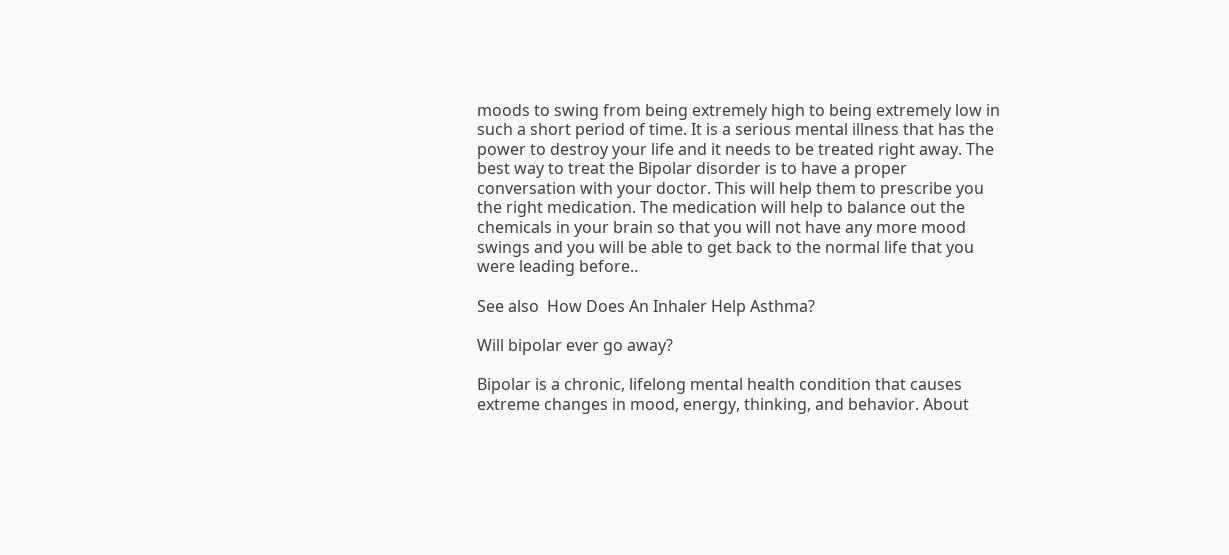moods to swing from being extremely high to being extremely low in such a short period of time. It is a serious mental illness that has the power to destroy your life and it needs to be treated right away. The best way to treat the Bipolar disorder is to have a proper conversation with your doctor. This will help them to prescribe you the right medication. The medication will help to balance out the chemicals in your brain so that you will not have any more mood swings and you will be able to get back to the normal life that you were leading before..

See also  How Does An Inhaler Help Asthma?

Will bipolar ever go away?

Bipolar is a chronic, lifelong mental health condition that causes extreme changes in mood, energy, thinking, and behavior. About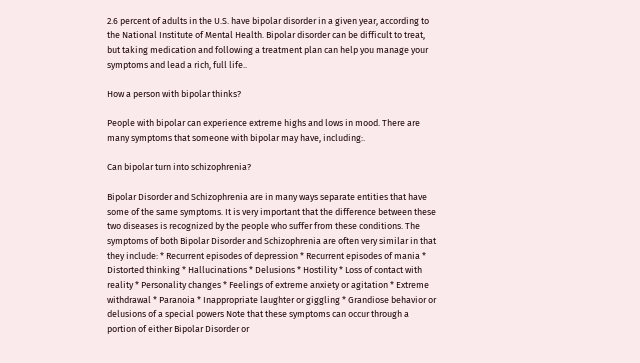2.6 percent of adults in the U.S. have bipolar disorder in a given year, according to the National Institute of Mental Health. Bipolar disorder can be difficult to treat, but taking medication and following a treatment plan can help you manage your symptoms and lead a rich, full life..

How a person with bipolar thinks?

People with bipolar can experience extreme highs and lows in mood. There are many symptoms that someone with bipolar may have, including:.

Can bipolar turn into schizophrenia?

Bipolar Disorder and Schizophrenia are in many ways separate entities that have some of the same symptoms. It is very important that the difference between these two diseases is recognized by the people who suffer from these conditions. The symptoms of both Bipolar Disorder and Schizophrenia are often very similar in that they include: * Recurrent episodes of depression * Recurrent episodes of mania * Distorted thinking * Hallucinations * Delusions * Hostility * Loss of contact with reality * Personality changes * Feelings of extreme anxiety or agitation * Extreme withdrawal * Paranoia * Inappropriate laughter or giggling * Grandiose behavior or delusions of a special powers Note that these symptoms can occur through a portion of either Bipolar Disorder or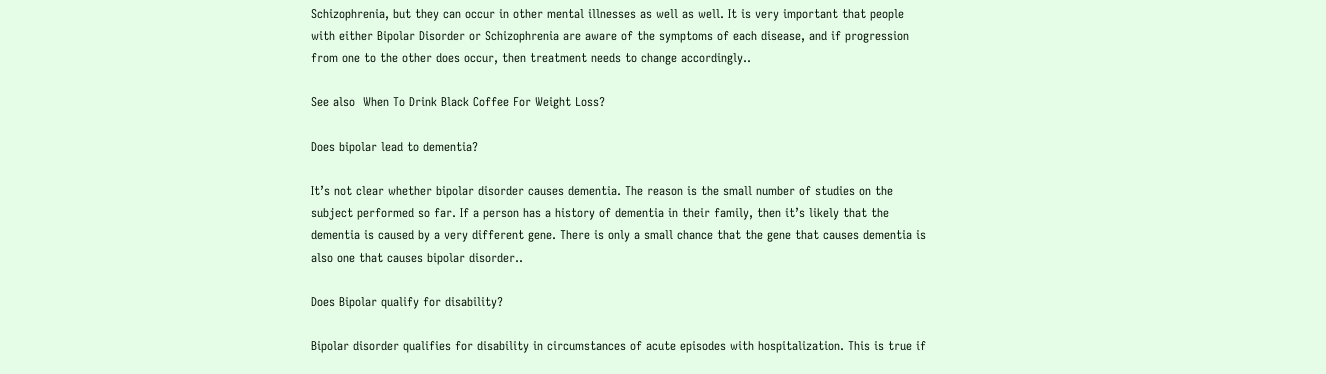Schizophrenia, but they can occur in other mental illnesses as well as well. It is very important that people with either Bipolar Disorder or Schizophrenia are aware of the symptoms of each disease, and if progression from one to the other does occur, then treatment needs to change accordingly..

See also  When To Drink Black Coffee For Weight Loss?

Does bipolar lead to dementia?

It’s not clear whether bipolar disorder causes dementia. The reason is the small number of studies on the subject performed so far. If a person has a history of dementia in their family, then it’s likely that the dementia is caused by a very different gene. There is only a small chance that the gene that causes dementia is also one that causes bipolar disorder..

Does Bipolar qualify for disability?

Bipolar disorder qualifies for disability in circumstances of acute episodes with hospitalization. This is true if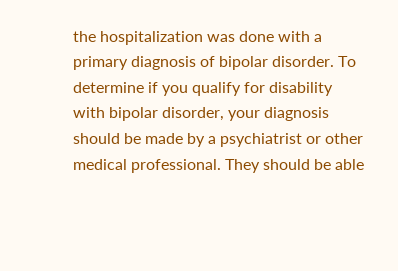the hospitalization was done with a primary diagnosis of bipolar disorder. To determine if you qualify for disability with bipolar disorder, your diagnosis should be made by a psychiatrist or other medical professional. They should be able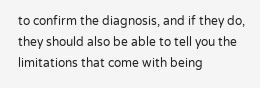to confirm the diagnosis, and if they do, they should also be able to tell you the limitations that come with being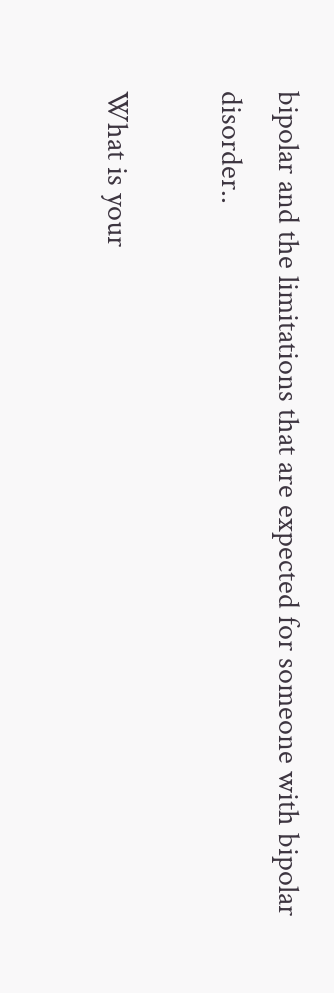bipolar and the limitations that are expected for someone with bipolar disorder..

What is your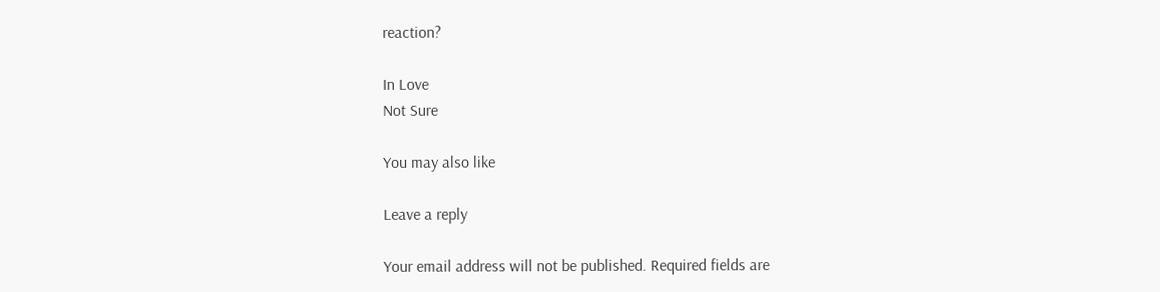reaction?

In Love
Not Sure

You may also like

Leave a reply

Your email address will not be published. Required fields are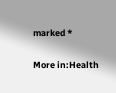marked *

More in:Health